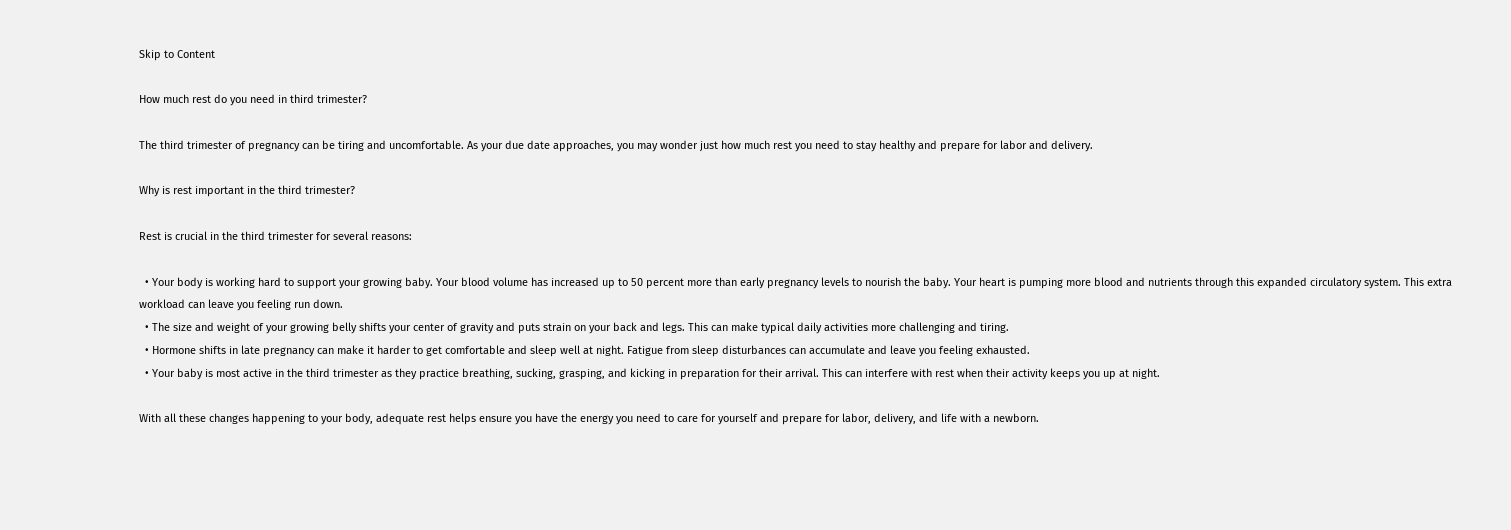Skip to Content

How much rest do you need in third trimester?

The third trimester of pregnancy can be tiring and uncomfortable. As your due date approaches, you may wonder just how much rest you need to stay healthy and prepare for labor and delivery.

Why is rest important in the third trimester?

Rest is crucial in the third trimester for several reasons:

  • Your body is working hard to support your growing baby. Your blood volume has increased up to 50 percent more than early pregnancy levels to nourish the baby. Your heart is pumping more blood and nutrients through this expanded circulatory system. This extra workload can leave you feeling run down.
  • The size and weight of your growing belly shifts your center of gravity and puts strain on your back and legs. This can make typical daily activities more challenging and tiring.
  • Hormone shifts in late pregnancy can make it harder to get comfortable and sleep well at night. Fatigue from sleep disturbances can accumulate and leave you feeling exhausted.
  • Your baby is most active in the third trimester as they practice breathing, sucking, grasping, and kicking in preparation for their arrival. This can interfere with rest when their activity keeps you up at night.

With all these changes happening to your body, adequate rest helps ensure you have the energy you need to care for yourself and prepare for labor, delivery, and life with a newborn.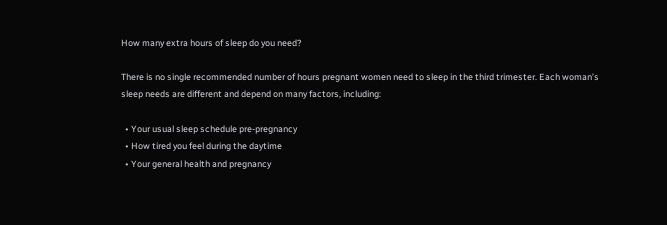How many extra hours of sleep do you need?

There is no single recommended number of hours pregnant women need to sleep in the third trimester. Each woman’s sleep needs are different and depend on many factors, including:

  • Your usual sleep schedule pre-pregnancy
  • How tired you feel during the daytime
  • Your general health and pregnancy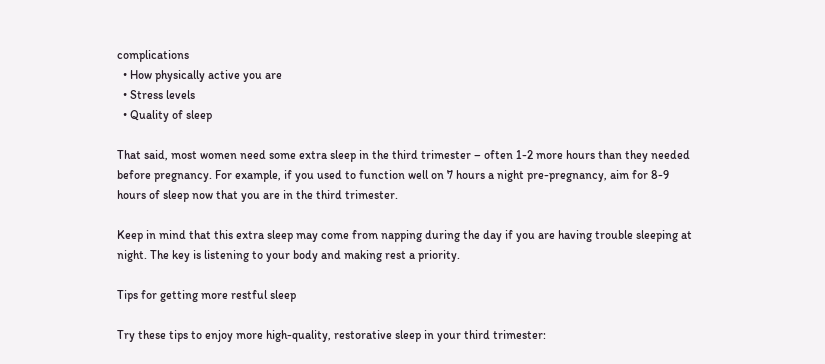complications
  • How physically active you are
  • Stress levels
  • Quality of sleep

That said, most women need some extra sleep in the third trimester – often 1-2 more hours than they needed before pregnancy. For example, if you used to function well on 7 hours a night pre-pregnancy, aim for 8-9 hours of sleep now that you are in the third trimester.

Keep in mind that this extra sleep may come from napping during the day if you are having trouble sleeping at night. The key is listening to your body and making rest a priority.

Tips for getting more restful sleep

Try these tips to enjoy more high-quality, restorative sleep in your third trimester: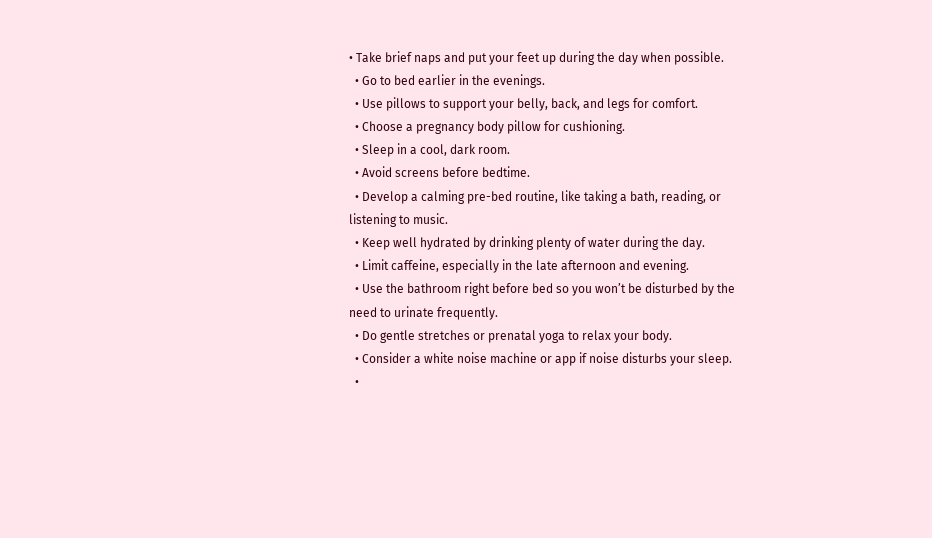• Take brief naps and put your feet up during the day when possible.
  • Go to bed earlier in the evenings.
  • Use pillows to support your belly, back, and legs for comfort.
  • Choose a pregnancy body pillow for cushioning.
  • Sleep in a cool, dark room.
  • Avoid screens before bedtime.
  • Develop a calming pre-bed routine, like taking a bath, reading, or listening to music.
  • Keep well hydrated by drinking plenty of water during the day.
  • Limit caffeine, especially in the late afternoon and evening.
  • Use the bathroom right before bed so you won’t be disturbed by the need to urinate frequently.
  • Do gentle stretches or prenatal yoga to relax your body.
  • Consider a white noise machine or app if noise disturbs your sleep.
  •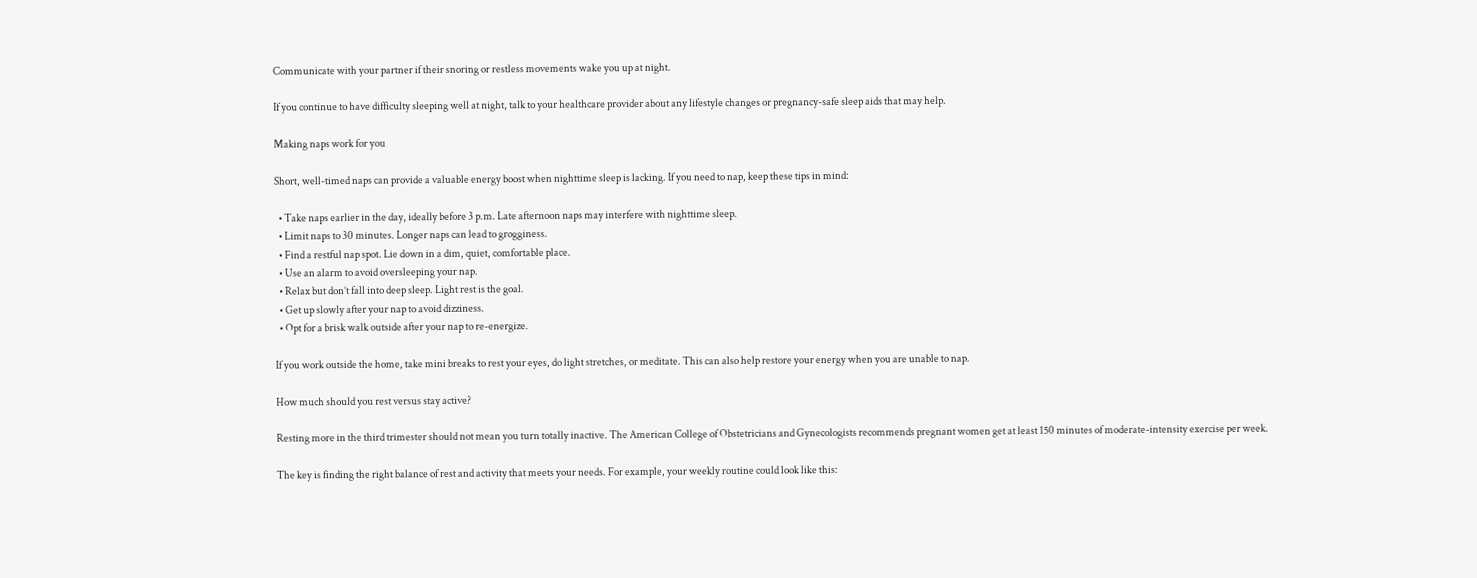Communicate with your partner if their snoring or restless movements wake you up at night.

If you continue to have difficulty sleeping well at night, talk to your healthcare provider about any lifestyle changes or pregnancy-safe sleep aids that may help.

Making naps work for you

Short, well-timed naps can provide a valuable energy boost when nighttime sleep is lacking. If you need to nap, keep these tips in mind:

  • Take naps earlier in the day, ideally before 3 p.m. Late afternoon naps may interfere with nighttime sleep.
  • Limit naps to 30 minutes. Longer naps can lead to grogginess.
  • Find a restful nap spot. Lie down in a dim, quiet, comfortable place.
  • Use an alarm to avoid oversleeping your nap.
  • Relax but don’t fall into deep sleep. Light rest is the goal.
  • Get up slowly after your nap to avoid dizziness.
  • Opt for a brisk walk outside after your nap to re-energize.

If you work outside the home, take mini breaks to rest your eyes, do light stretches, or meditate. This can also help restore your energy when you are unable to nap.

How much should you rest versus stay active?

Resting more in the third trimester should not mean you turn totally inactive. The American College of Obstetricians and Gynecologists recommends pregnant women get at least 150 minutes of moderate-intensity exercise per week.

The key is finding the right balance of rest and activity that meets your needs. For example, your weekly routine could look like this: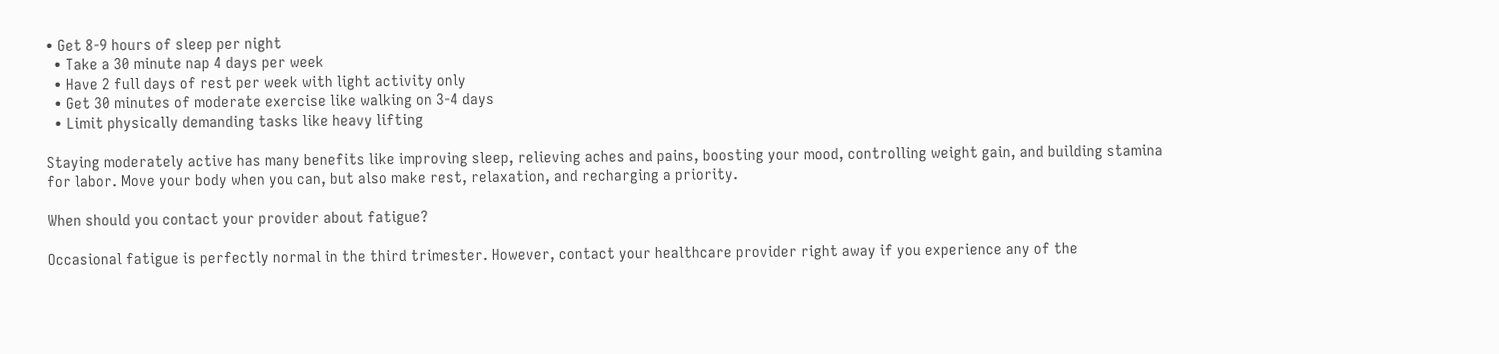• Get 8-9 hours of sleep per night
  • Take a 30 minute nap 4 days per week
  • Have 2 full days of rest per week with light activity only
  • Get 30 minutes of moderate exercise like walking on 3-4 days
  • Limit physically demanding tasks like heavy lifting

Staying moderately active has many benefits like improving sleep, relieving aches and pains, boosting your mood, controlling weight gain, and building stamina for labor. Move your body when you can, but also make rest, relaxation, and recharging a priority.

When should you contact your provider about fatigue?

Occasional fatigue is perfectly normal in the third trimester. However, contact your healthcare provider right away if you experience any of the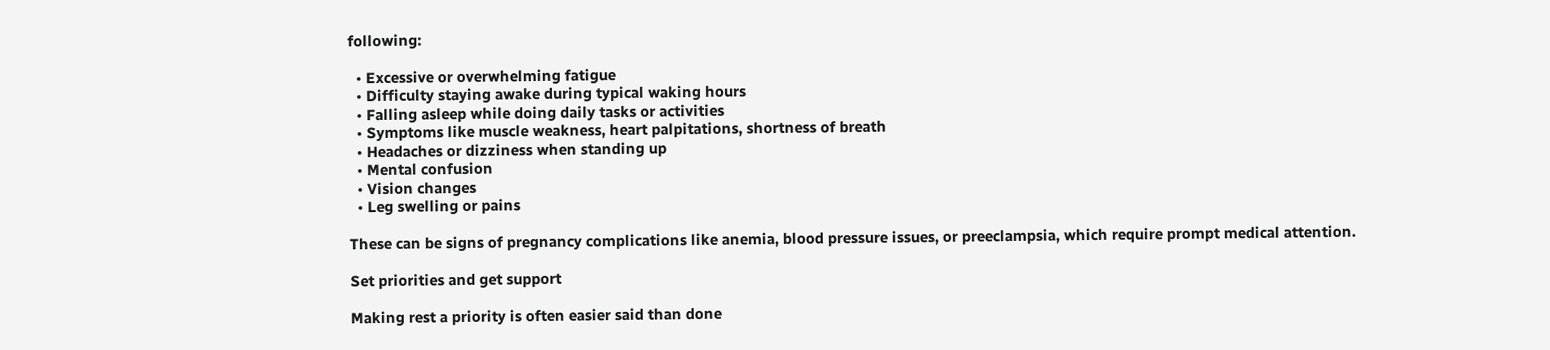following:

  • Excessive or overwhelming fatigue
  • Difficulty staying awake during typical waking hours
  • Falling asleep while doing daily tasks or activities
  • Symptoms like muscle weakness, heart palpitations, shortness of breath
  • Headaches or dizziness when standing up
  • Mental confusion
  • Vision changes
  • Leg swelling or pains

These can be signs of pregnancy complications like anemia, blood pressure issues, or preeclampsia, which require prompt medical attention.

Set priorities and get support

Making rest a priority is often easier said than done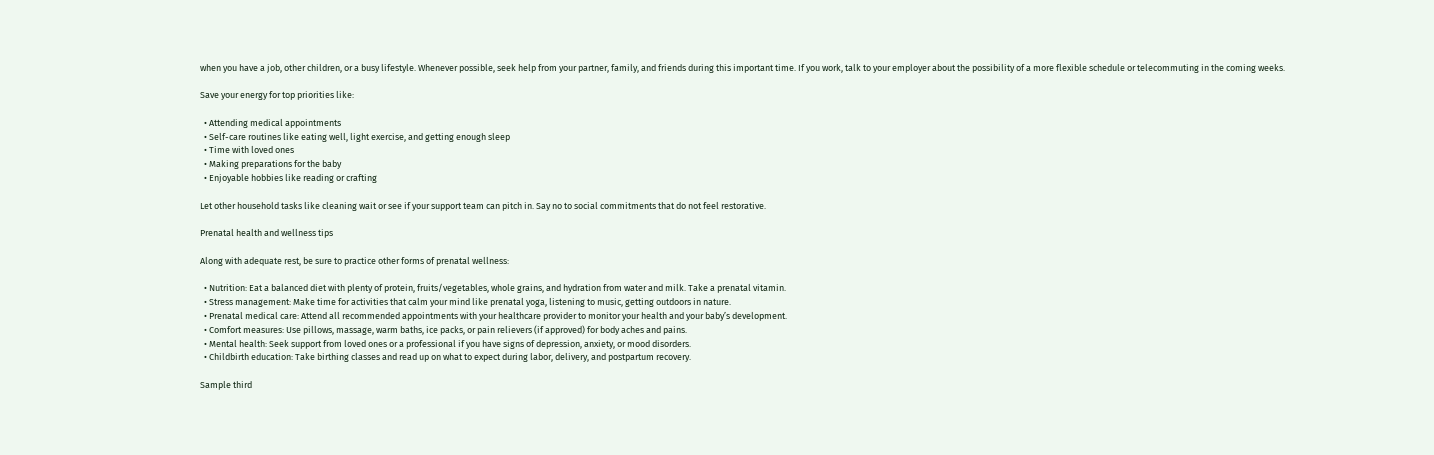when you have a job, other children, or a busy lifestyle. Whenever possible, seek help from your partner, family, and friends during this important time. If you work, talk to your employer about the possibility of a more flexible schedule or telecommuting in the coming weeks.

Save your energy for top priorities like:

  • Attending medical appointments
  • Self-care routines like eating well, light exercise, and getting enough sleep
  • Time with loved ones
  • Making preparations for the baby
  • Enjoyable hobbies like reading or crafting

Let other household tasks like cleaning wait or see if your support team can pitch in. Say no to social commitments that do not feel restorative.

Prenatal health and wellness tips

Along with adequate rest, be sure to practice other forms of prenatal wellness:

  • Nutrition: Eat a balanced diet with plenty of protein, fruits/vegetables, whole grains, and hydration from water and milk. Take a prenatal vitamin.
  • Stress management: Make time for activities that calm your mind like prenatal yoga, listening to music, getting outdoors in nature.
  • Prenatal medical care: Attend all recommended appointments with your healthcare provider to monitor your health and your baby’s development.
  • Comfort measures: Use pillows, massage, warm baths, ice packs, or pain relievers (if approved) for body aches and pains.
  • Mental health: Seek support from loved ones or a professional if you have signs of depression, anxiety, or mood disorders.
  • Childbirth education: Take birthing classes and read up on what to expect during labor, delivery, and postpartum recovery.

Sample third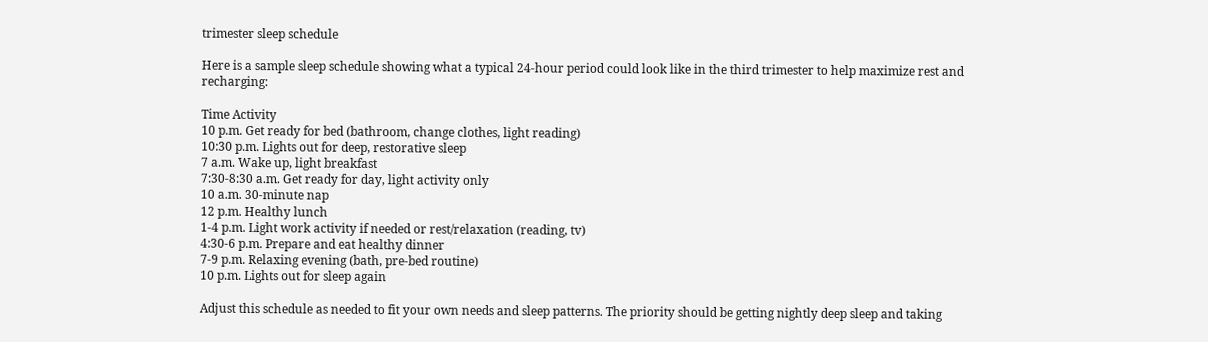trimester sleep schedule

Here is a sample sleep schedule showing what a typical 24-hour period could look like in the third trimester to help maximize rest and recharging:

Time Activity
10 p.m. Get ready for bed (bathroom, change clothes, light reading)
10:30 p.m. Lights out for deep, restorative sleep
7 a.m. Wake up, light breakfast
7:30-8:30 a.m. Get ready for day, light activity only
10 a.m. 30-minute nap
12 p.m. Healthy lunch
1-4 p.m. Light work activity if needed or rest/relaxation (reading, tv)
4:30-6 p.m. Prepare and eat healthy dinner
7-9 p.m. Relaxing evening (bath, pre-bed routine)
10 p.m. Lights out for sleep again

Adjust this schedule as needed to fit your own needs and sleep patterns. The priority should be getting nightly deep sleep and taking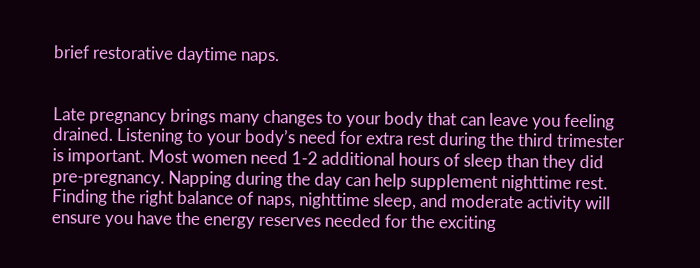brief restorative daytime naps.


Late pregnancy brings many changes to your body that can leave you feeling drained. Listening to your body’s need for extra rest during the third trimester is important. Most women need 1-2 additional hours of sleep than they did pre-pregnancy. Napping during the day can help supplement nighttime rest. Finding the right balance of naps, nighttime sleep, and moderate activity will ensure you have the energy reserves needed for the exciting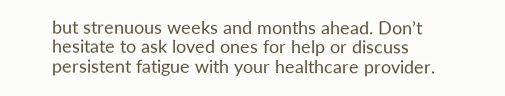but strenuous weeks and months ahead. Don’t hesitate to ask loved ones for help or discuss persistent fatigue with your healthcare provider.